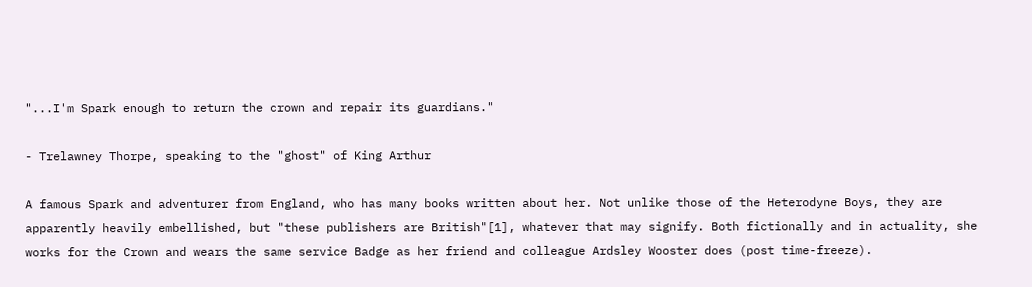"...I'm Spark enough to return the crown and repair its guardians."

- Trelawney Thorpe, speaking to the "ghost" of King Arthur

A famous Spark and adventurer from England, who has many books written about her. Not unlike those of the Heterodyne Boys, they are apparently heavily embellished, but "these publishers are British"[1], whatever that may signify. Both fictionally and in actuality, she works for the Crown and wears the same service Badge as her friend and colleague Ardsley Wooster does (post time-freeze).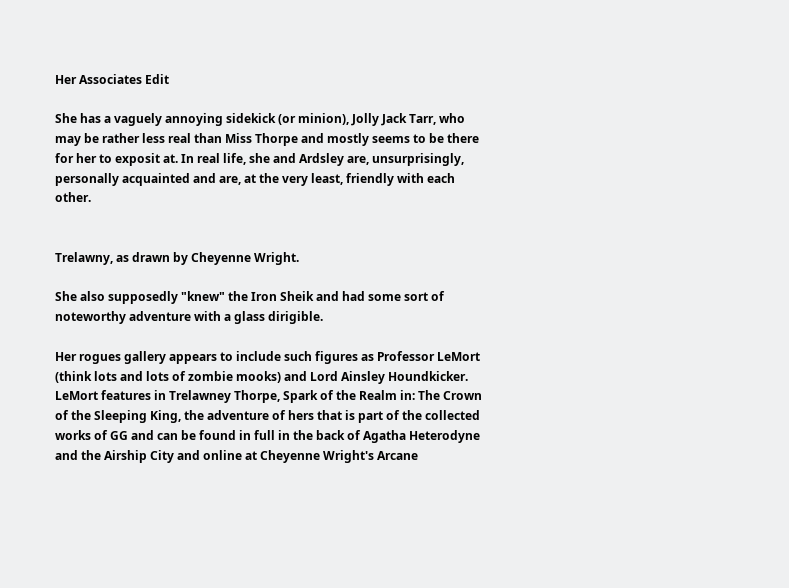Her Associates Edit

She has a vaguely annoying sidekick (or minion), Jolly Jack Tarr, who may be rather less real than Miss Thorpe and mostly seems to be there for her to exposit at. In real life, she and Ardsley are, unsurprisingly, personally acquainted and are, at the very least, friendly with each other.


Trelawny, as drawn by Cheyenne Wright.

She also supposedly "knew" the Iron Sheik and had some sort of noteworthy adventure with a glass dirigible.

Her rogues gallery appears to include such figures as Professor LeMort (think lots and lots of zombie mooks) and Lord Ainsley Houndkicker. LeMort features in Trelawney Thorpe, Spark of the Realm in: The Crown of the Sleeping King, the adventure of hers that is part of the collected works of GG and can be found in full in the back of Agatha Heterodyne and the Airship City and online at Cheyenne Wright's Arcane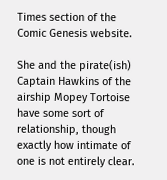Times section of the Comic Genesis website.

She and the pirate(ish) Captain Hawkins of the airship Mopey Tortoise have some sort of relationship, though exactly how intimate of one is not entirely clear.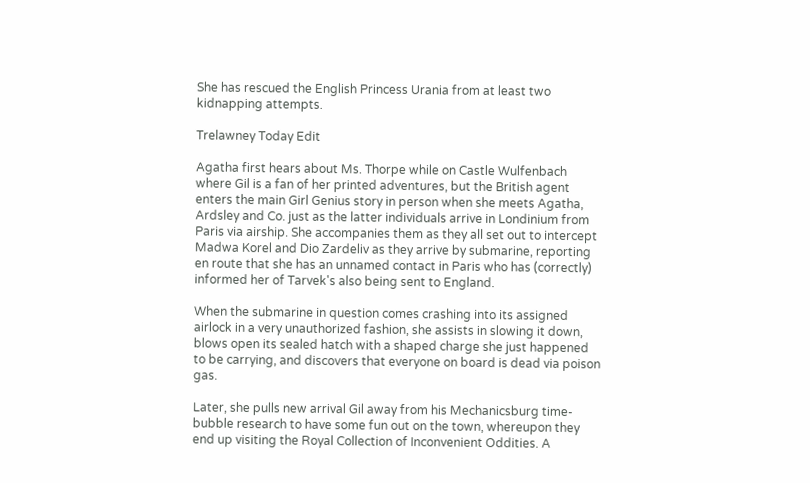She has rescued the English Princess Urania from at least two kidnapping attempts.

Trelawney Today Edit

Agatha first hears about Ms. Thorpe while on Castle Wulfenbach where Gil is a fan of her printed adventures, but the British agent enters the main Girl Genius story in person when she meets Agatha, Ardsley and Co. just as the latter individuals arrive in Londinium from Paris via airship. She accompanies them as they all set out to intercept Madwa Korel and Dio Zardeliv as they arrive by submarine, reporting en route that she has an unnamed contact in Paris who has (correctly) informed her of Tarvek's also being sent to England.

When the submarine in question comes crashing into its assigned airlock in a very unauthorized fashion, she assists in slowing it down, blows open its sealed hatch with a shaped charge she just happened to be carrying, and discovers that everyone on board is dead via poison gas.

Later, she pulls new arrival Gil away from his Mechanicsburg time-bubble research to have some fun out on the town, whereupon they end up visiting the Royal Collection of Inconvenient Oddities. A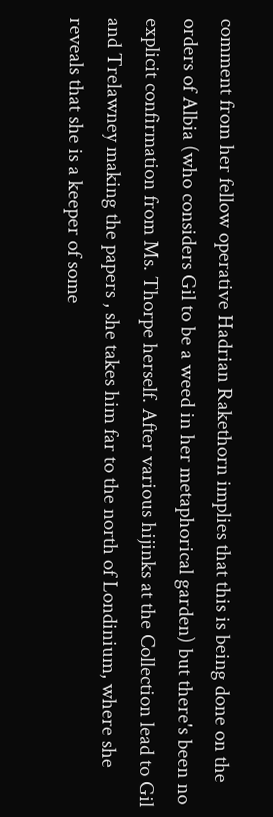comment from her fellow operative Hadrian Rakethorn implies that this is being done on the orders of Albia (who considers Gil to be a weed in her metaphorical garden) but there's been no explicit confirmation from Ms. Thorpe herself. After various hijinks at the Collection lead to Gil and Trelawney making the papers , she takes him far to the north of Londinium, where she reveals that she is a keeper of some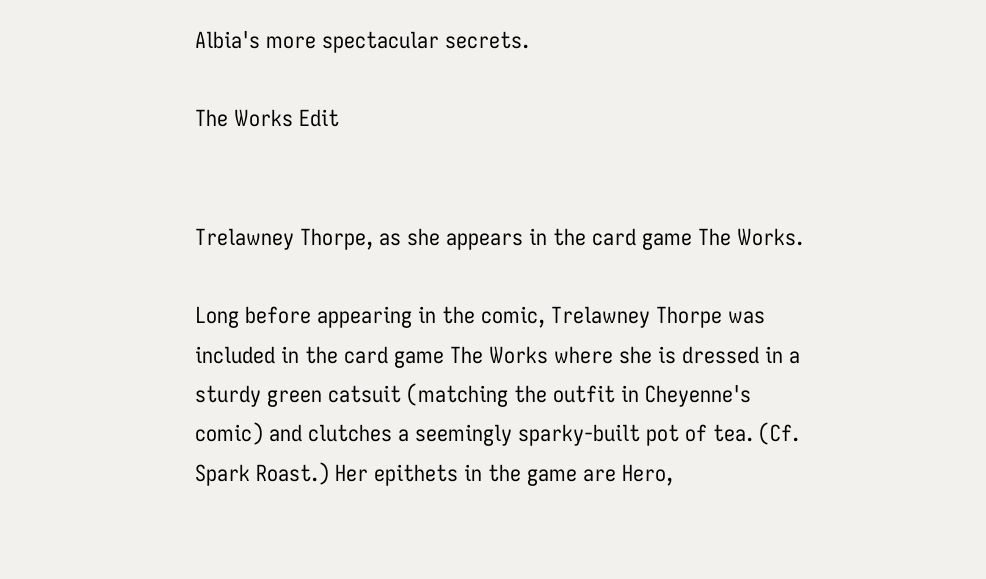Albia's more spectacular secrets.

The Works Edit


Trelawney Thorpe, as she appears in the card game The Works.

Long before appearing in the comic, Trelawney Thorpe was included in the card game The Works where she is dressed in a sturdy green catsuit (matching the outfit in Cheyenne's comic) and clutches a seemingly sparky-built pot of tea. (Cf. Spark Roast.) Her epithets in the game are Hero,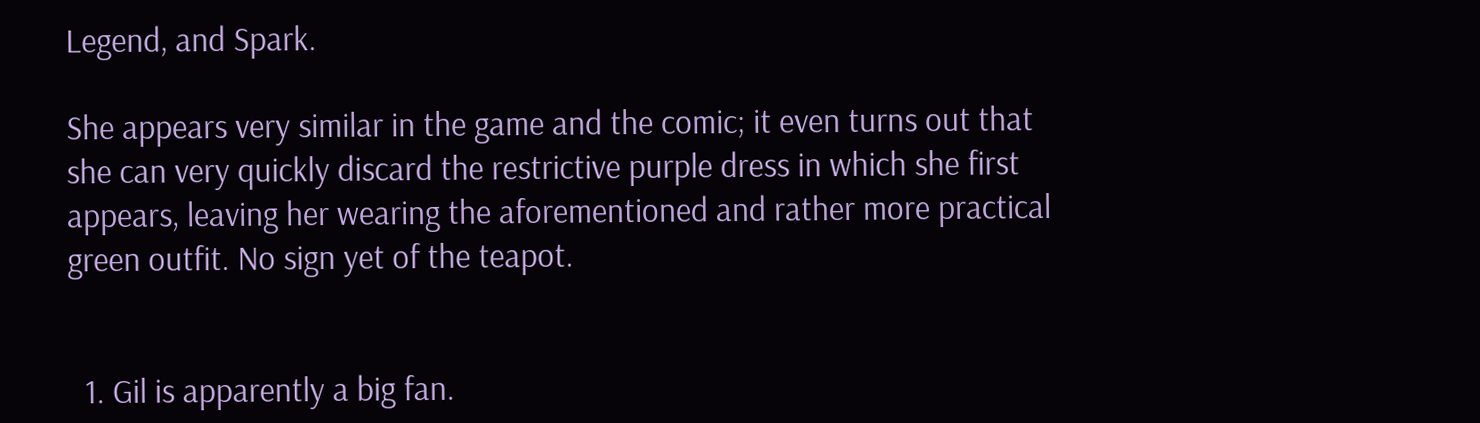Legend, and Spark.

She appears very similar in the game and the comic; it even turns out that she can very quickly discard the restrictive purple dress in which she first appears, leaving her wearing the aforementioned and rather more practical green outfit. No sign yet of the teapot.


  1. Gil is apparently a big fan.